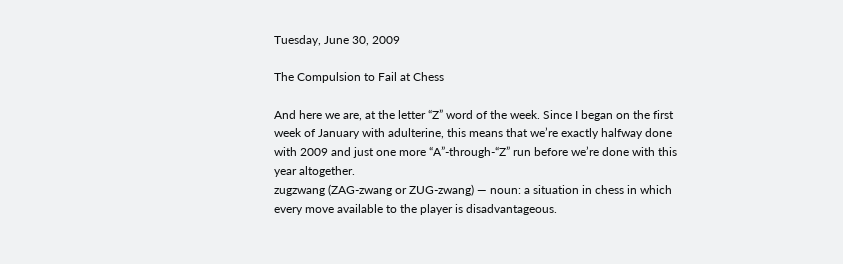Tuesday, June 30, 2009

The Compulsion to Fail at Chess

And here we are, at the letter “Z” word of the week. Since I began on the first week of January with adulterine, this means that we’re exactly halfway done with 2009 and just one more “A”-through-“Z” run before we’re done with this year altogether.
zugzwang (ZAG-zwang or ZUG-zwang) — noun: a situation in chess in which every move available to the player is disadvantageous.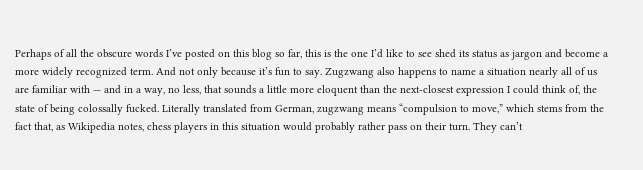Perhaps of all the obscure words I’ve posted on this blog so far, this is the one I’d like to see shed its status as jargon and become a more widely recognized term. And not only because it’s fun to say. Zugzwang also happens to name a situation nearly all of us are familiar with — and in a way, no less, that sounds a little more eloquent than the next-closest expression I could think of, the state of being colossally fucked. Literally translated from German, zugzwang means “compulsion to move,” which stems from the fact that, as Wikipedia notes, chess players in this situation would probably rather pass on their turn. They can’t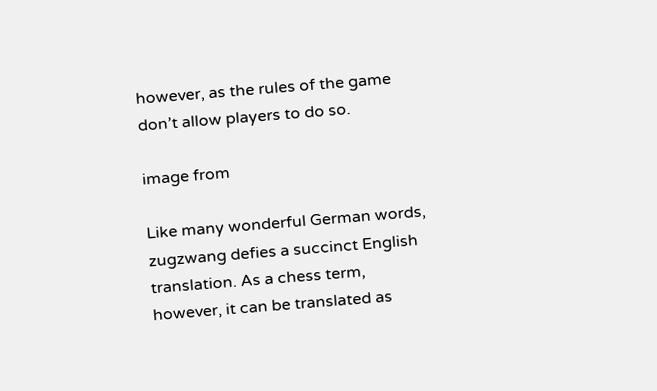however, as the rules of the game don’t allow players to do so.

image from

Like many wonderful German words, zugzwang defies a succinct English translation. As a chess term, however, it can be translated as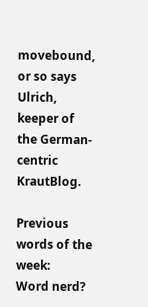movebound, or so says Ulrich, keeper of the German-centric KrautBlog.

Previous words of the week:
Word nerd?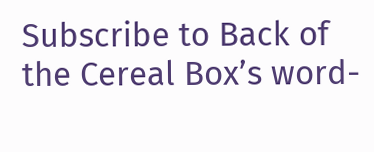Subscribe to Back of the Cereal Box’s word-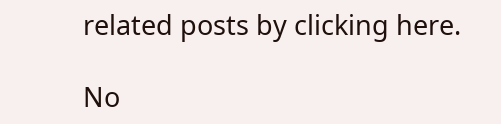related posts by clicking here.

No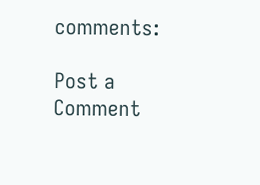comments:

Post a Comment